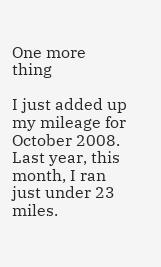One more thing

I just added up my mileage for October 2008.  Last year, this month, I ran just under 23 miles.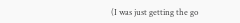(I was just getting the go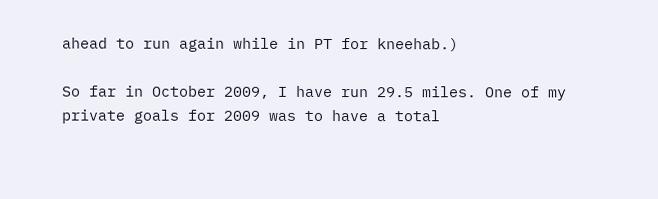ahead to run again while in PT for kneehab.)

So far in October 2009, I have run 29.5 miles. One of my private goals for 2009 was to have a total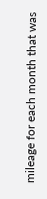mileage for each month that was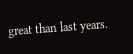great than last years.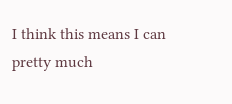I think this means I can pretty much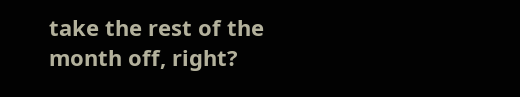take the rest of the month off, right?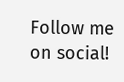Follow me on social!